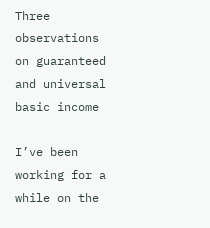Three observations on guaranteed and universal basic income

I’ve been working for a while on the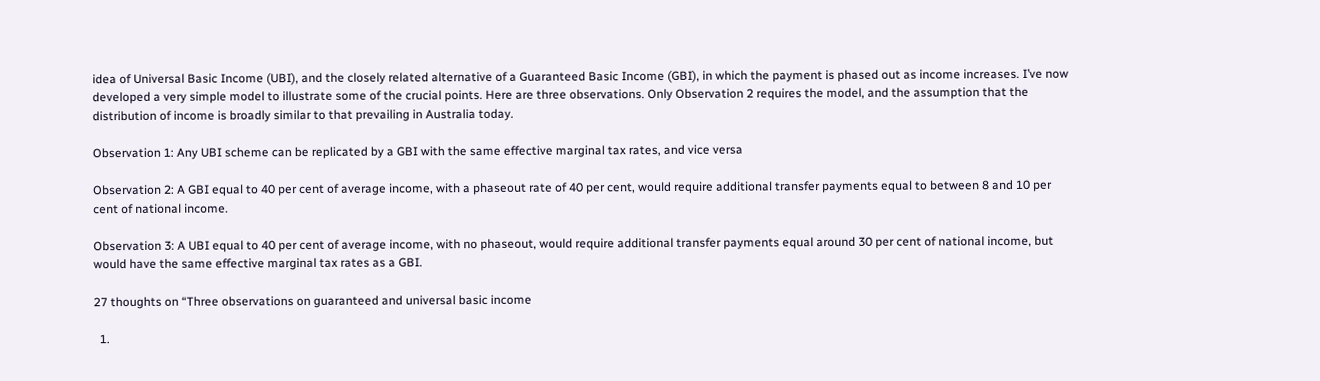idea of Universal Basic Income (UBI), and the closely related alternative of a Guaranteed Basic Income (GBI), in which the payment is phased out as income increases. I’ve now developed a very simple model to illustrate some of the crucial points. Here are three observations. Only Observation 2 requires the model, and the assumption that the distribution of income is broadly similar to that prevailing in Australia today.

Observation 1: Any UBI scheme can be replicated by a GBI with the same effective marginal tax rates, and vice versa

Observation 2: A GBI equal to 40 per cent of average income, with a phaseout rate of 40 per cent, would require additional transfer payments equal to between 8 and 10 per cent of national income.

Observation 3: A UBI equal to 40 per cent of average income, with no phaseout, would require additional transfer payments equal around 30 per cent of national income, but would have the same effective marginal tax rates as a GBI.

27 thoughts on “Three observations on guaranteed and universal basic income

  1.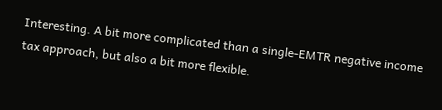Interesting. A bit more complicated than a single-EMTR negative income tax approach, but also a bit more flexible.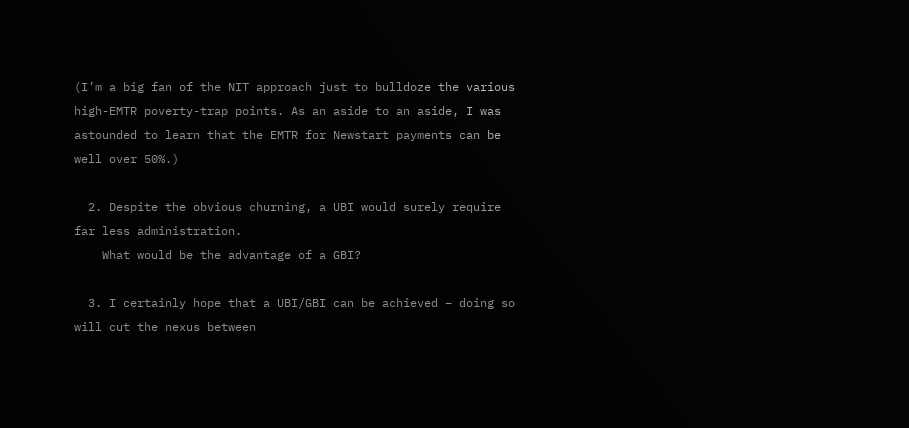(I’m a big fan of the NIT approach just to bulldoze the various high-EMTR poverty-trap points. As an aside to an aside, I was astounded to learn that the EMTR for Newstart payments can be well over 50%.)

  2. Despite the obvious churning, a UBI would surely require far less administration.
    What would be the advantage of a GBI?

  3. I certainly hope that a UBI/GBI can be achieved – doing so will cut the nexus between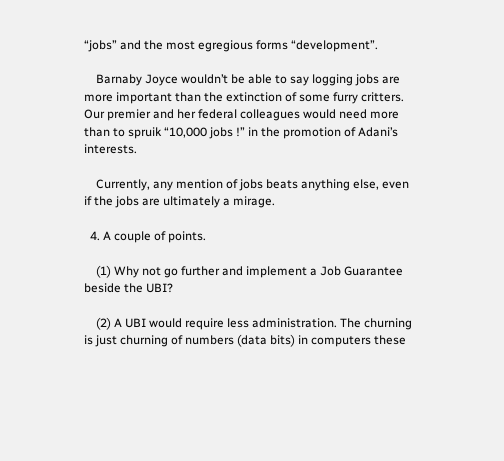“jobs” and the most egregious forms “development”.

    Barnaby Joyce wouldn’t be able to say logging jobs are more important than the extinction of some furry critters. Our premier and her federal colleagues would need more than to spruik “10,000 jobs !” in the promotion of Adani’s interests.

    Currently, any mention of jobs beats anything else, even if the jobs are ultimately a mirage.

  4. A couple of points.

    (1) Why not go further and implement a Job Guarantee beside the UBI?

    (2) A UBI would require less administration. The churning is just churning of numbers (data bits) in computers these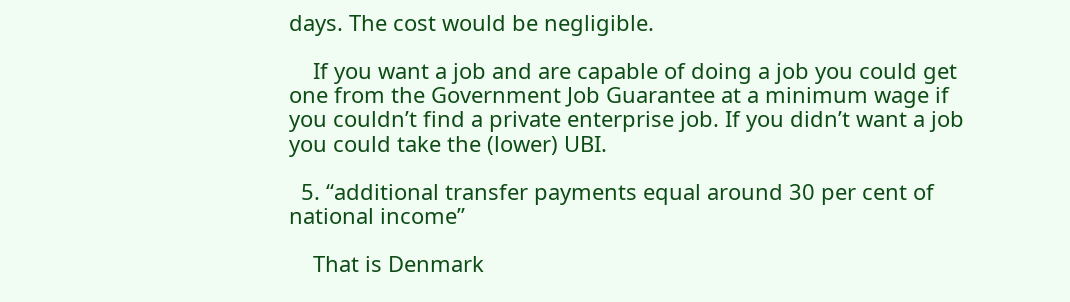days. The cost would be negligible.

    If you want a job and are capable of doing a job you could get one from the Government Job Guarantee at a minimum wage if you couldn’t find a private enterprise job. If you didn’t want a job you could take the (lower) UBI.

  5. “additional transfer payments equal around 30 per cent of national income”

    That is Denmark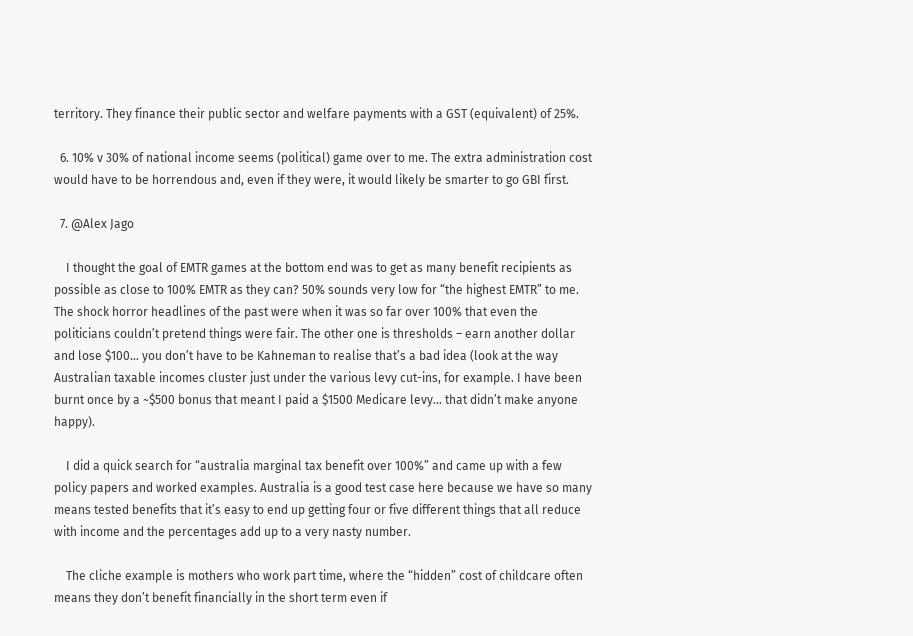territory. They finance their public sector and welfare payments with a GST (equivalent) of 25%.

  6. 10% v 30% of national income seems (political) game over to me. The extra administration cost would have to be horrendous and, even if they were, it would likely be smarter to go GBI first.

  7. @Alex Jago

    I thought the goal of EMTR games at the bottom end was to get as many benefit recipients as possible as close to 100% EMTR as they can? 50% sounds very low for “the highest EMTR” to me. The shock horror headlines of the past were when it was so far over 100% that even the politicians couldn’t pretend things were fair. The other one is thresholds – earn another dollar and lose $100… you don’t have to be Kahneman to realise that’s a bad idea (look at the way Australian taxable incomes cluster just under the various levy cut-ins, for example. I have been burnt once by a ~$500 bonus that meant I paid a $1500 Medicare levy… that didn’t make anyone happy).

    I did a quick search for “australia marginal tax benefit over 100%” and came up with a few policy papers and worked examples. Australia is a good test case here because we have so many means tested benefits that it’s easy to end up getting four or five different things that all reduce with income and the percentages add up to a very nasty number.

    The cliche example is mothers who work part time, where the “hidden” cost of childcare often means they don’t benefit financially in the short term even if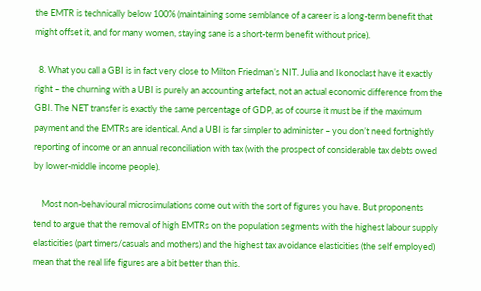the EMTR is technically below 100% (maintaining some semblance of a career is a long-term benefit that might offset it, and for many women, staying sane is a short-term benefit without price).

  8. What you call a GBI is in fact very close to Milton Friedman’s NIT. Julia and Ikonoclast have it exactly right – the churning with a UBI is purely an accounting artefact, not an actual economic difference from the GBI. The NET transfer is exactly the same percentage of GDP, as of course it must be if the maximum payment and the EMTRs are identical. And a UBI is far simpler to administer – you don’t need fortnightly reporting of income or an annual reconciliation with tax (with the prospect of considerable tax debts owed by lower-middle income people).

    Most non-behavioural microsimulations come out with the sort of figures you have. But proponents tend to argue that the removal of high EMTRs on the population segments with the highest labour supply elasticities (part timers/casuals and mothers) and the highest tax avoidance elasticities (the self employed) mean that the real life figures are a bit better than this.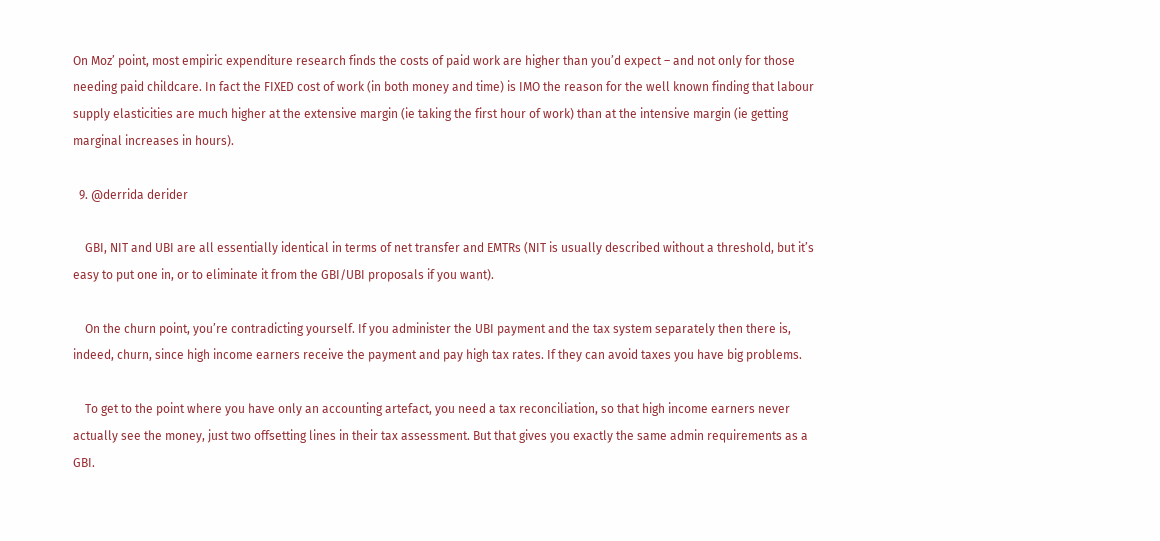On Moz’ point, most empiric expenditure research finds the costs of paid work are higher than you’d expect – and not only for those needing paid childcare. In fact the FIXED cost of work (in both money and time) is IMO the reason for the well known finding that labour supply elasticities are much higher at the extensive margin (ie taking the first hour of work) than at the intensive margin (ie getting marginal increases in hours).

  9. @derrida derider

    GBI, NIT and UBI are all essentially identical in terms of net transfer and EMTRs (NIT is usually described without a threshold, but it’s easy to put one in, or to eliminate it from the GBI/UBI proposals if you want).

    On the churn point, you’re contradicting yourself. If you administer the UBI payment and the tax system separately then there is, indeed, churn, since high income earners receive the payment and pay high tax rates. If they can avoid taxes you have big problems.

    To get to the point where you have only an accounting artefact, you need a tax reconciliation, so that high income earners never actually see the money, just two offsetting lines in their tax assessment. But that gives you exactly the same admin requirements as a GBI.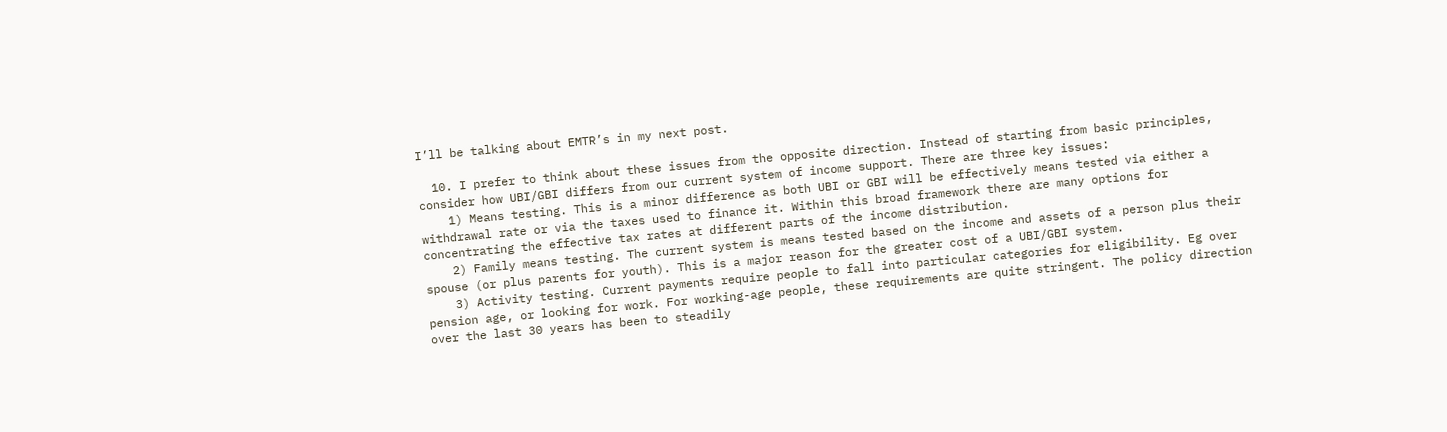I’ll be talking about EMTR’s in my next post.

  10. I prefer to think about these issues from the opposite direction. Instead of starting from basic principles, consider how UBI/GBI differs from our current system of income support. There are three key issues:
    1) Means testing. This is a minor difference as both UBI or GBI will be effectively means tested via either a withdrawal rate or via the taxes used to finance it. Within this broad framework there are many options for concentrating the effective tax rates at different parts of the income distribution.
    2) Family means testing. The current system is means tested based on the income and assets of a person plus their spouse (or plus parents for youth). This is a major reason for the greater cost of a UBI/GBI system.
    3) Activity testing. Current payments require people to fall into particular categories for eligibility. Eg over pension age, or looking for work. For working-age people, these requirements are quite stringent. The policy direction over the last 30 years has been to steadily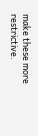make these more restrictive.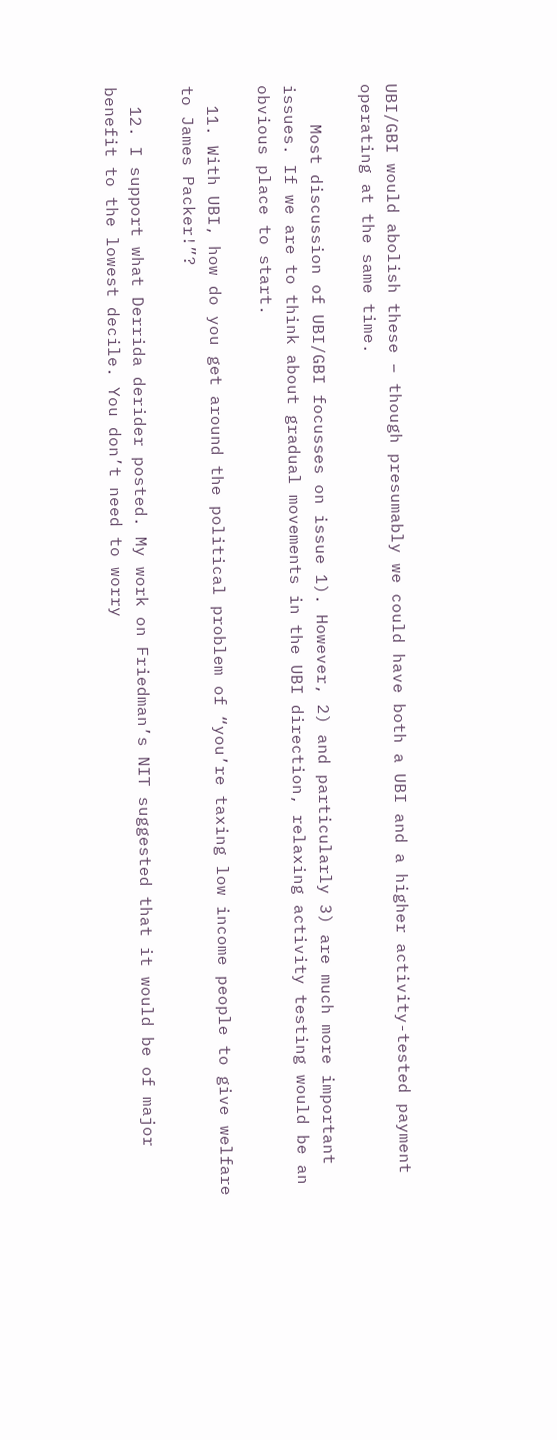UBI/GBI would abolish these – though presumably we could have both a UBI and a higher activity-tested payment operating at the same time.

    Most discussion of UBI/GBI focusses on issue 1). However, 2) and particularly 3) are much more important issues. If we are to think about gradual movements in the UBI direction, relaxing activity testing would be an obvious place to start.

  11. With UBI, how do you get around the political problem of “you’re taxing low income people to give welfare to James Packer!”?

  12. I support what Derrida derider posted. My work on Friedman’s NIT suggested that it would be of major benefit to the lowest decile. You don’t need to worry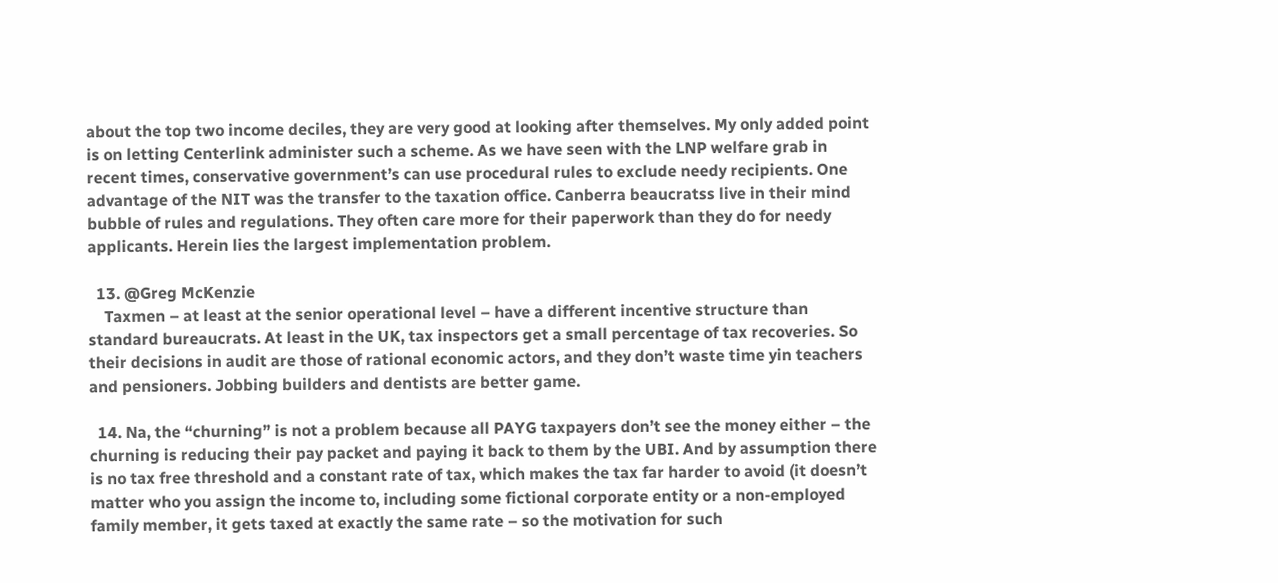about the top two income deciles, they are very good at looking after themselves. My only added point is on letting Centerlink administer such a scheme. As we have seen with the LNP welfare grab in recent times, conservative government’s can use procedural rules to exclude needy recipients. One advantage of the NIT was the transfer to the taxation office. Canberra beaucratss live in their mind bubble of rules and regulations. They often care more for their paperwork than they do for needy applicants. Herein lies the largest implementation problem.

  13. @Greg McKenzie
    Taxmen – at least at the senior operational level – have a different incentive structure than standard bureaucrats. At least in the UK, tax inspectors get a small percentage of tax recoveries. So their decisions in audit are those of rational economic actors, and they don’t waste time yin teachers and pensioners. Jobbing builders and dentists are better game.

  14. Na, the “churning” is not a problem because all PAYG taxpayers don’t see the money either – the churning is reducing their pay packet and paying it back to them by the UBI. And by assumption there is no tax free threshold and a constant rate of tax, which makes the tax far harder to avoid (it doesn’t matter who you assign the income to, including some fictional corporate entity or a non-employed family member, it gets taxed at exactly the same rate – so the motivation for such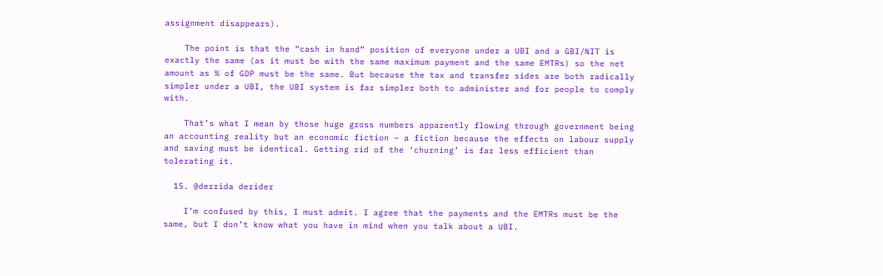assignment disappears).

    The point is that the “cash in hand” position of everyone under a UBI and a GBI/NIT is exactly the same (as it must be with the same maximum payment and the same EMTRs) so the net amount as % of GDP must be the same. But because the tax and transfer sides are both radically simpler under a UBI, the UBI system is far simpler both to administer and for people to comply with.

    That’s what I mean by those huge gross numbers apparently flowing through government being an accounting reality but an economic fiction – a fiction because the effects on labour supply and saving must be identical. Getting rid of the ‘churning’ is far less efficient than tolerating it.

  15. @derrida derider

    I’m confused by this, I must admit. I agree that the payments and the EMTRs must be the same, but I don’t know what you have in mind when you talk about a UBI.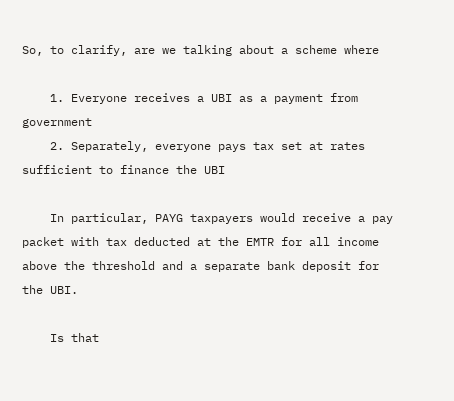So, to clarify, are we talking about a scheme where

    1. Everyone receives a UBI as a payment from government
    2. Separately, everyone pays tax set at rates sufficient to finance the UBI

    In particular, PAYG taxpayers would receive a pay packet with tax deducted at the EMTR for all income above the threshold and a separate bank deposit for the UBI.

    Is that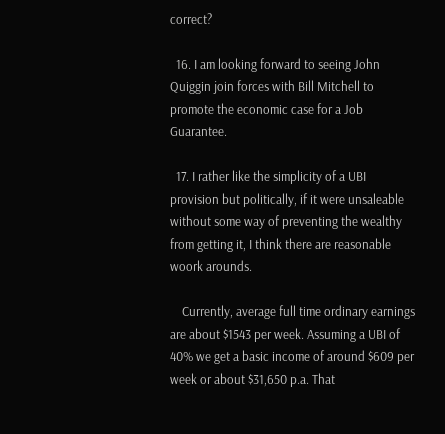correct?

  16. I am looking forward to seeing John Quiggin join forces with Bill Mitchell to promote the economic case for a Job Guarantee.

  17. I rather like the simplicity of a UBI provision but politically, if it were unsaleable without some way of preventing the wealthy from getting it, I think there are reasonable woork arounds.

    Currently, average full time ordinary earnings are about $1543 per week. Assuming a UBI of 40% we get a basic income of around $609 per week or about $31,650 p.a. That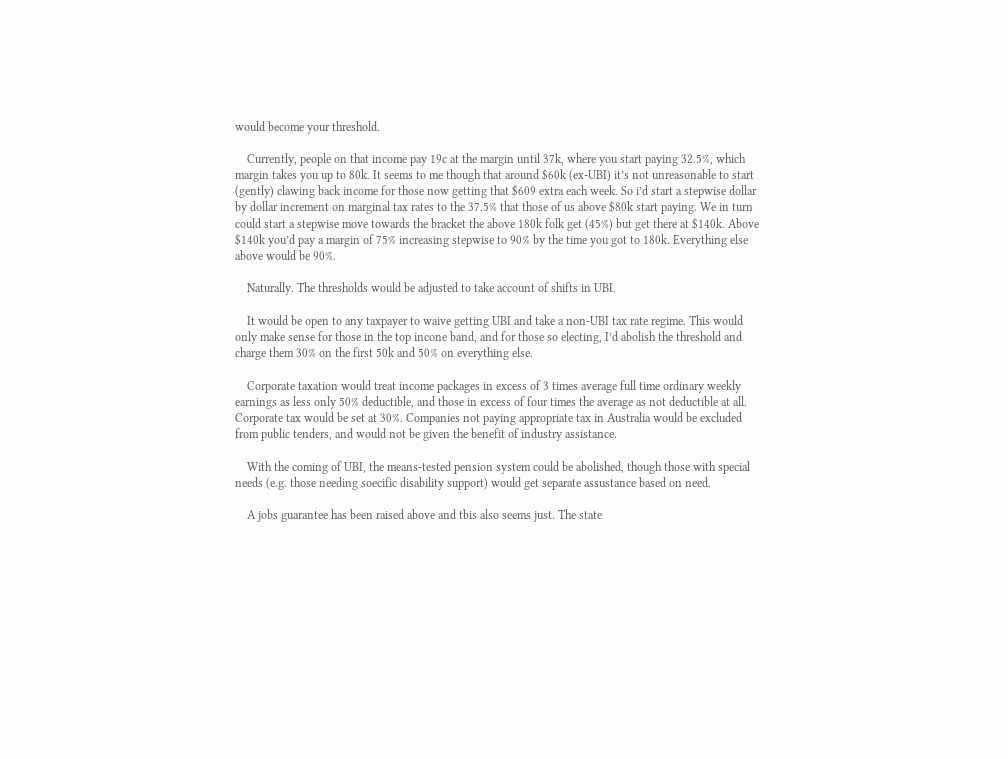would become your threshold.

    Currently, people on that income pay 19c at the margin until 37k, where you start paying 32.5%, which margin takes you up to 80k. It seems to me though that around $60k (ex-UBI) it’s not unreasonable to start (gently) clawing back income for those now getting that $609 extra each week. So i’d start a stepwise dollar by dollar increment on marginal tax rates to the 37.5% that those of us above $80k start paying. We in turn could start a stepwise move towards the bracket the above 180k folk get (45%) but get there at $140k. Above $140k you’d pay a margin of 75% increasing stepwise to 90% by the time you got to 180k. Everything else above would be 90%.

    Naturally. The thresholds would be adjusted to take account of shifts in UBI.

    It would be open to any taxpayer to waive getting UBI and take a non-UBI tax rate regime. This would only make sense for those in the top incone band, and for those so electing, I’d abolish the threshold and charge them 30% on the first 50k and 50% on everything else.

    Corporate taxation would treat income packages in excess of 3 times average full time ordinary weekly earnings as less only 50% deductible, and those in excess of four times the average as not deductible at all. Corporate tax would be set at 30%. Companies not paying appropriate tax in Australia would be excluded from public tenders, and would not be given the benefit of industry assistance.

    With the coming of UBI, the means-tested pension system could be abolished, though those with special needs (e.g. those needing soecific disability support) would get separate assustance based on need.

    A jobs guarantee has been raised above and tbis also seems just. The state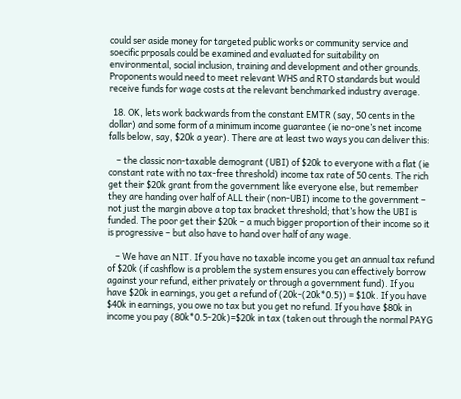could ser aside money for targeted public works or community service and soecific prposals could be examined and evaluated for suitability on environmental, social inclusion, training and development and other grounds. Proponents would need to meet relevant WHS and RTO standards but would receive funds for wage costs at the relevant benchmarked industry average.

  18. OK, lets work backwards from the constant EMTR (say, 50 cents in the dollar) and some form of a minimum income guarantee (ie no-one’s net income falls below, say, $20k a year). There are at least two ways you can deliver this:

    – the classic non-taxable demogrant (UBI) of $20k to everyone with a flat (ie constant rate with no tax-free threshold) income tax rate of 50 cents. The rich get their $20k grant from the government like everyone else, but remember they are handing over half of ALL their (non-UBI) income to the government – not just the margin above a top tax bracket threshold; that’s how the UBI is funded. The poor get their $20k – a much bigger proportion of their income so it is progressive – but also have to hand over half of any wage.

    – We have an NIT. If you have no taxable income you get an annual tax refund of $20k (if cashflow is a problem the system ensures you can effectively borrow against your refund, either privately or through a government fund). If you have $20k in earnings, you get a refund of (20k-(20k*0.5)) = $10k. If you have $40k in earnings, you owe no tax but you get no refund. If you have $80k in income you pay (80k*0.5-20k)=$20k in tax (taken out through the normal PAYG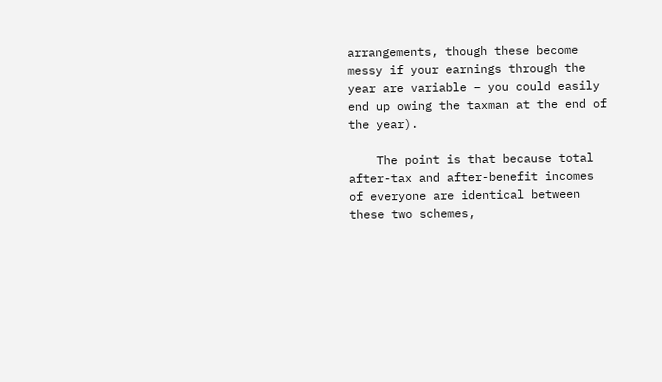arrangements, though these become messy if your earnings through the year are variable – you could easily end up owing the taxman at the end of the year).

    The point is that because total after-tax and after-benefit incomes of everyone are identical between these two schemes,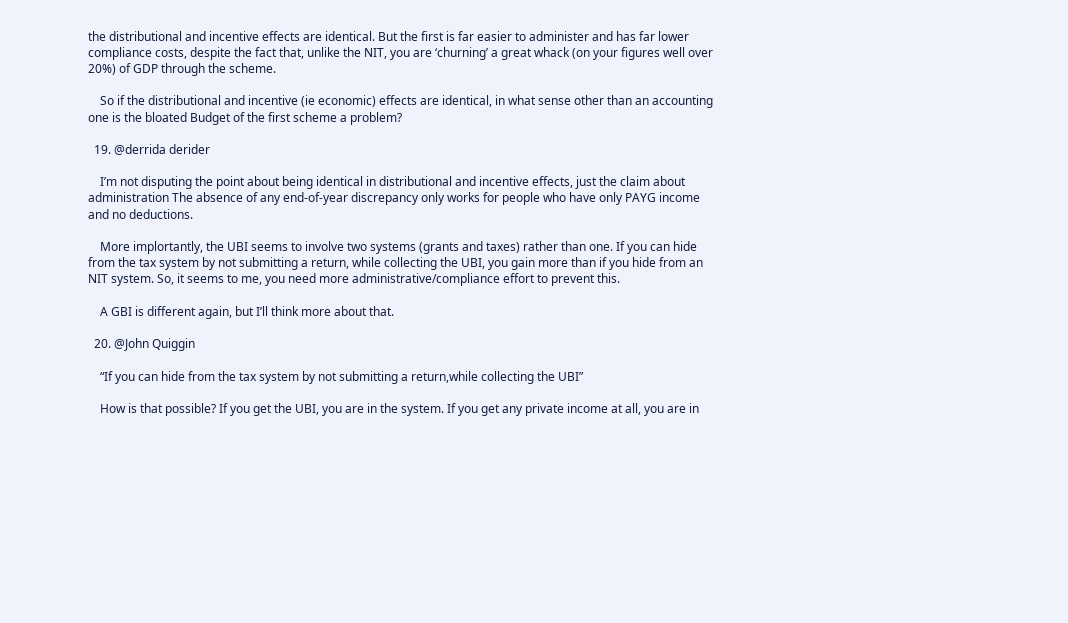the distributional and incentive effects are identical. But the first is far easier to administer and has far lower compliance costs, despite the fact that, unlike the NIT, you are ‘churning’ a great whack (on your figures well over 20%) of GDP through the scheme.

    So if the distributional and incentive (ie economic) effects are identical, in what sense other than an accounting one is the bloated Budget of the first scheme a problem?

  19. @derrida derider

    I’m not disputing the point about being identical in distributional and incentive effects, just the claim about administration The absence of any end-of-year discrepancy only works for people who have only PAYG income and no deductions.

    More implortantly, the UBI seems to involve two systems (grants and taxes) rather than one. If you can hide from the tax system by not submitting a return, while collecting the UBI, you gain more than if you hide from an NIT system. So, it seems to me, you need more administrative/compliance effort to prevent this.

    A GBI is different again, but I’ll think more about that.

  20. @John Quiggin

    “If you can hide from the tax system by not submitting a return,while collecting the UBI”

    How is that possible? If you get the UBI, you are in the system. If you get any private income at all, you are in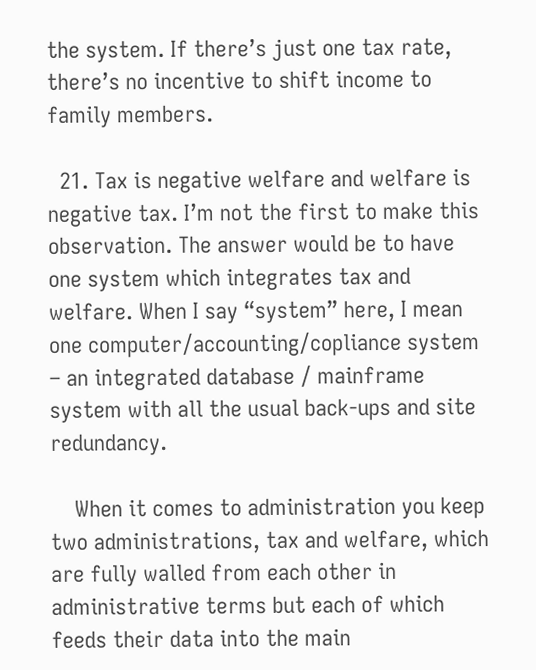the system. If there’s just one tax rate, there’s no incentive to shift income to family members.

  21. Tax is negative welfare and welfare is negative tax. I’m not the first to make this observation. The answer would be to have one system which integrates tax and welfare. When I say “system” here, I mean one computer/accounting/copliance system – an integrated database / mainframe system with all the usual back-ups and site redundancy.

    When it comes to administration you keep two administrations, tax and welfare, which are fully walled from each other in administrative terms but each of which feeds their data into the main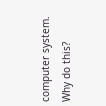computer system. Why do this?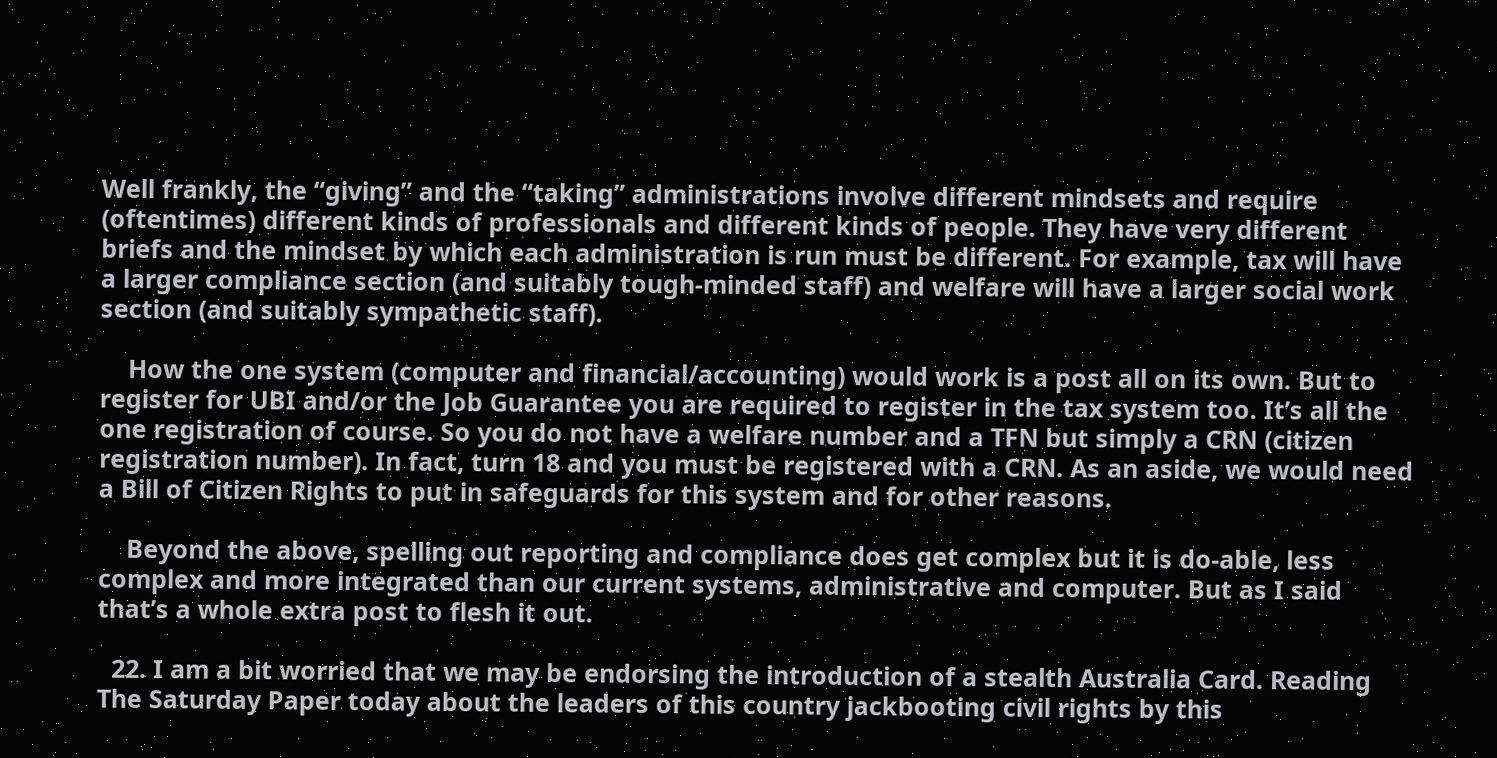Well frankly, the “giving” and the “taking” administrations involve different mindsets and require (oftentimes) different kinds of professionals and different kinds of people. They have very different briefs and the mindset by which each administration is run must be different. For example, tax will have a larger compliance section (and suitably tough-minded staff) and welfare will have a larger social work section (and suitably sympathetic staff).

    How the one system (computer and financial/accounting) would work is a post all on its own. But to register for UBI and/or the Job Guarantee you are required to register in the tax system too. It’s all the one registration of course. So you do not have a welfare number and a TFN but simply a CRN (citizen registration number). In fact, turn 18 and you must be registered with a CRN. As an aside, we would need a Bill of Citizen Rights to put in safeguards for this system and for other reasons.

    Beyond the above, spelling out reporting and compliance does get complex but it is do-able, less complex and more integrated than our current systems, administrative and computer. But as I said that’s a whole extra post to flesh it out.

  22. I am a bit worried that we may be endorsing the introduction of a stealth Australia Card. Reading The Saturday Paper today about the leaders of this country jackbooting civil rights by this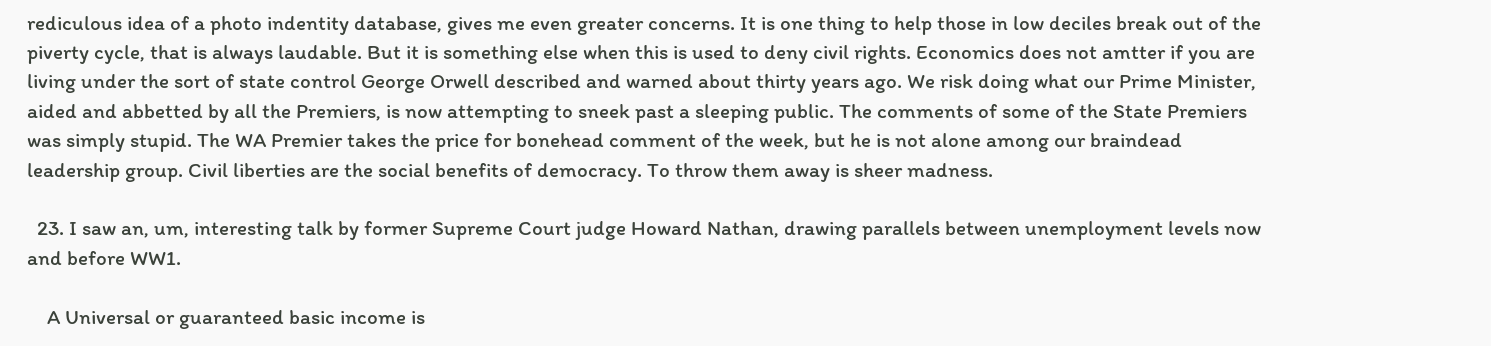rediculous idea of a photo indentity database, gives me even greater concerns. It is one thing to help those in low deciles break out of the piverty cycle, that is always laudable. But it is something else when this is used to deny civil rights. Economics does not amtter if you are living under the sort of state control George Orwell described and warned about thirty years ago. We risk doing what our Prime Minister, aided and abbetted by all the Premiers, is now attempting to sneek past a sleeping public. The comments of some of the State Premiers was simply stupid. The WA Premier takes the price for bonehead comment of the week, but he is not alone among our braindead leadership group. Civil liberties are the social benefits of democracy. To throw them away is sheer madness.

  23. I saw an, um, interesting talk by former Supreme Court judge Howard Nathan, drawing parallels between unemployment levels now and before WW1.

    A Universal or guaranteed basic income is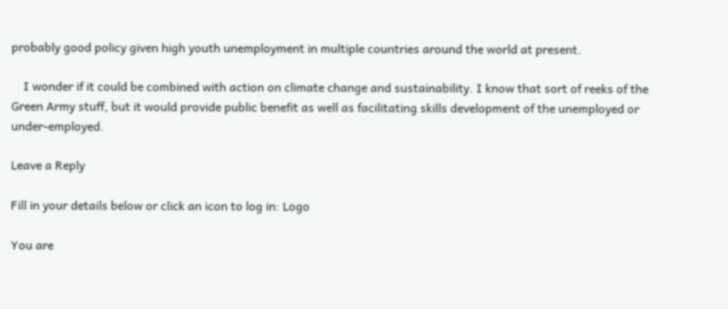probably good policy given high youth unemployment in multiple countries around the world at present.

    I wonder if it could be combined with action on climate change and sustainability. I know that sort of reeks of the Green Army stuff, but it would provide public benefit as well as facilitating skills development of the unemployed or under-employed.

Leave a Reply

Fill in your details below or click an icon to log in: Logo

You are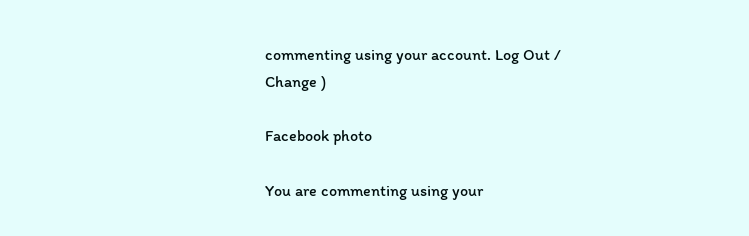commenting using your account. Log Out /  Change )

Facebook photo

You are commenting using your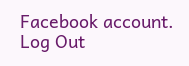Facebook account. Log Out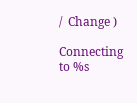/  Change )

Connecting to %s